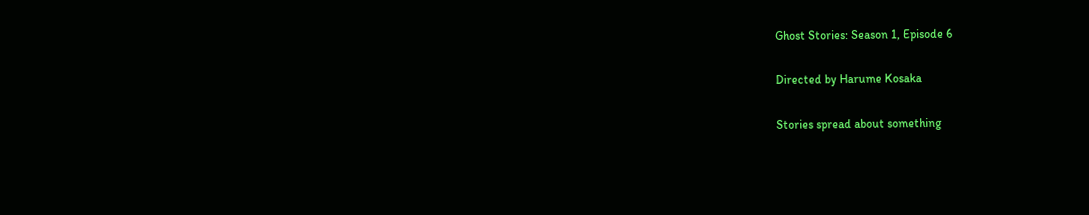Ghost Stories: Season 1, Episode 6

Directed by Harume Kosaka

Stories spread about something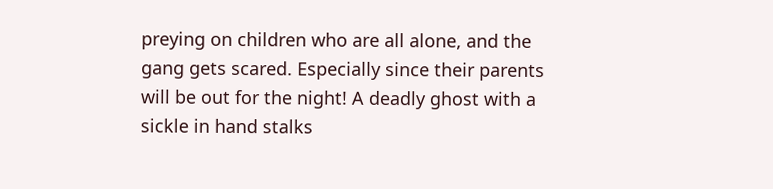preying on children who are all alone, and the gang gets scared. Especially since their parents will be out for the night! A deadly ghost with a sickle in hand stalks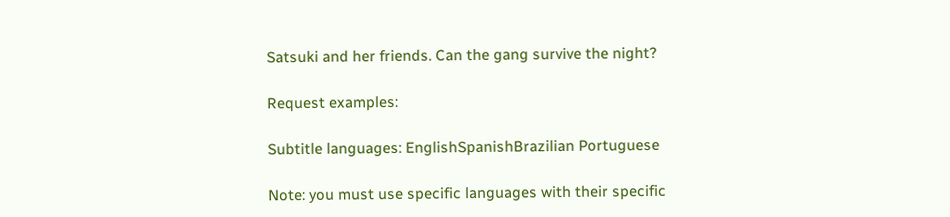Satsuki and her friends. Can the gang survive the night?

Request examples:

Subtitle languages: EnglishSpanishBrazilian Portuguese

Note: you must use specific languages with their specific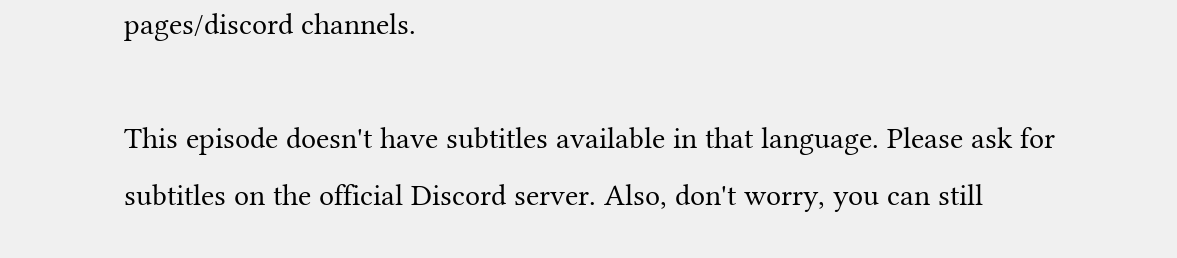pages/discord channels.

This episode doesn't have subtitles available in that language. Please ask for subtitles on the official Discord server. Also, don't worry, you can still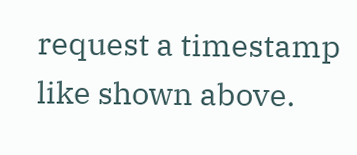request a timestamp like shown above.